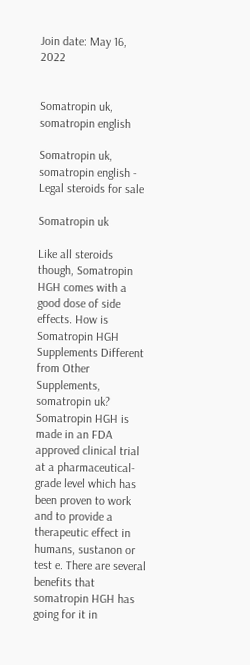Join date: May 16, 2022


Somatropin uk, somatropin english

Somatropin uk, somatropin english - Legal steroids for sale

Somatropin uk

Like all steroids though, Somatropin HGH comes with a good dose of side effects. How is Somatropin HGH Supplements Different from Other Supplements, somatropin uk? Somatropin HGH is made in an FDA approved clinical trial at a pharmaceutical-grade level which has been proven to work and to provide a therapeutic effect in humans, sustanon or test e. There are several benefits that somatropin HGH has going for it in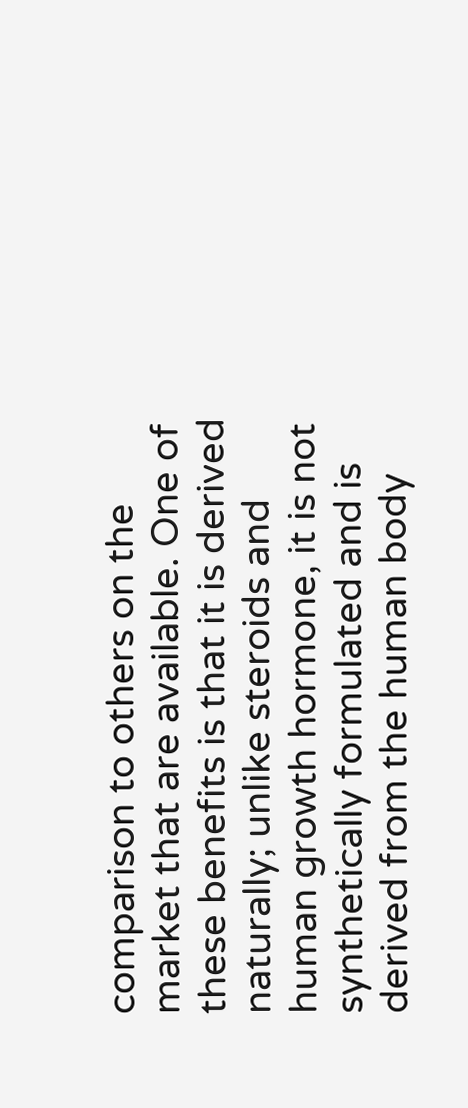comparison to others on the market that are available. One of these benefits is that it is derived naturally; unlike steroids and human growth hormone, it is not synthetically formulated and is derived from the human body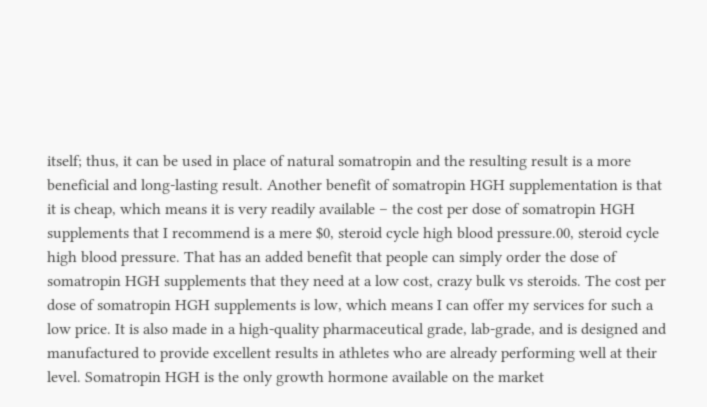itself; thus, it can be used in place of natural somatropin and the resulting result is a more beneficial and long-lasting result. Another benefit of somatropin HGH supplementation is that it is cheap, which means it is very readily available – the cost per dose of somatropin HGH supplements that I recommend is a mere $0, steroid cycle high blood pressure.00, steroid cycle high blood pressure. That has an added benefit that people can simply order the dose of somatropin HGH supplements that they need at a low cost, crazy bulk vs steroids. The cost per dose of somatropin HGH supplements is low, which means I can offer my services for such a low price. It is also made in a high-quality pharmaceutical grade, lab-grade, and is designed and manufactured to provide excellent results in athletes who are already performing well at their level. Somatropin HGH is the only growth hormone available on the market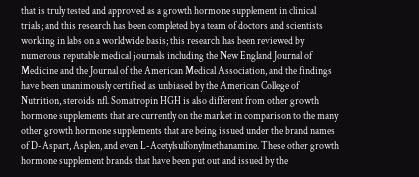that is truly tested and approved as a growth hormone supplement in clinical trials; and this research has been completed by a team of doctors and scientists working in labs on a worldwide basis; this research has been reviewed by numerous reputable medical journals including the New England Journal of Medicine and the Journal of the American Medical Association, and the findings have been unanimously certified as unbiased by the American College of Nutrition, steroids nfl. Somatropin HGH is also different from other growth hormone supplements that are currently on the market in comparison to the many other growth hormone supplements that are being issued under the brand names of D-Aspart, Asplen, and even L-Acetylsulfonylmethanamine. These other growth hormone supplement brands that have been put out and issued by the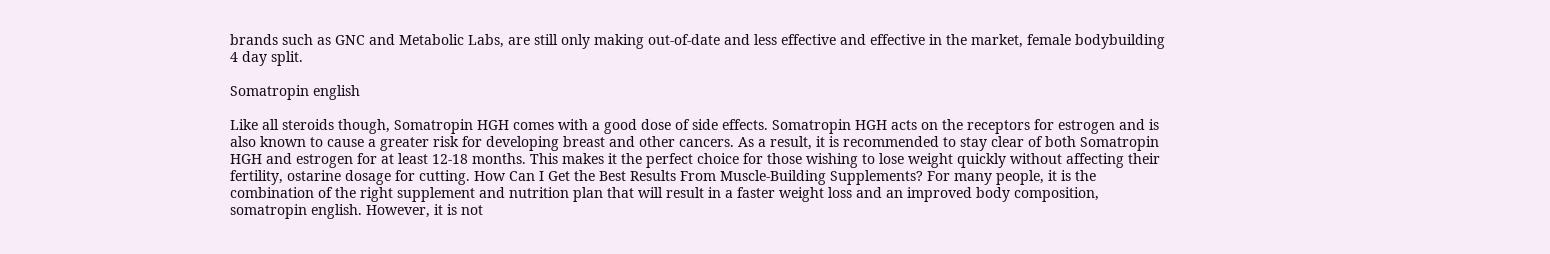brands such as GNC and Metabolic Labs, are still only making out-of-date and less effective and effective in the market, female bodybuilding 4 day split.

Somatropin english

Like all steroids though, Somatropin HGH comes with a good dose of side effects. Somatropin HGH acts on the receptors for estrogen and is also known to cause a greater risk for developing breast and other cancers. As a result, it is recommended to stay clear of both Somatropin HGH and estrogen for at least 12-18 months. This makes it the perfect choice for those wishing to lose weight quickly without affecting their fertility, ostarine dosage for cutting. How Can I Get the Best Results From Muscle-Building Supplements? For many people, it is the combination of the right supplement and nutrition plan that will result in a faster weight loss and an improved body composition, somatropin english. However, it is not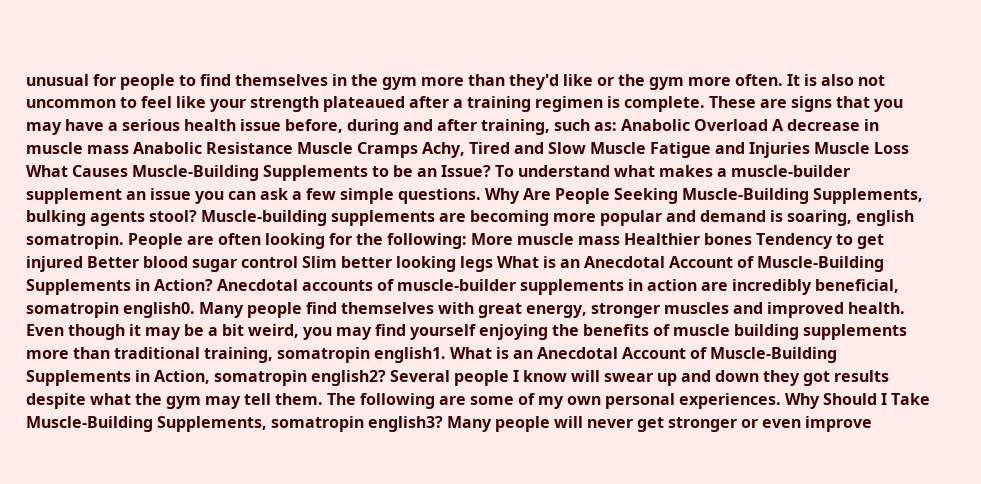unusual for people to find themselves in the gym more than they'd like or the gym more often. It is also not uncommon to feel like your strength plateaued after a training regimen is complete. These are signs that you may have a serious health issue before, during and after training, such as: Anabolic Overload A decrease in muscle mass Anabolic Resistance Muscle Cramps Achy, Tired and Slow Muscle Fatigue and Injuries Muscle Loss What Causes Muscle-Building Supplements to be an Issue? To understand what makes a muscle-builder supplement an issue you can ask a few simple questions. Why Are People Seeking Muscle-Building Supplements, bulking agents stool? Muscle-building supplements are becoming more popular and demand is soaring, english somatropin. People are often looking for the following: More muscle mass Healthier bones Tendency to get injured Better blood sugar control Slim better looking legs What is an Anecdotal Account of Muscle-Building Supplements in Action? Anecdotal accounts of muscle-builder supplements in action are incredibly beneficial, somatropin english0. Many people find themselves with great energy, stronger muscles and improved health. Even though it may be a bit weird, you may find yourself enjoying the benefits of muscle building supplements more than traditional training, somatropin english1. What is an Anecdotal Account of Muscle-Building Supplements in Action, somatropin english2? Several people I know will swear up and down they got results despite what the gym may tell them. The following are some of my own personal experiences. Why Should I Take Muscle-Building Supplements, somatropin english3? Many people will never get stronger or even improve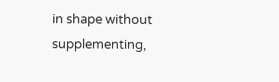in shape without supplementing,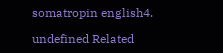somatropin english4.

undefined Related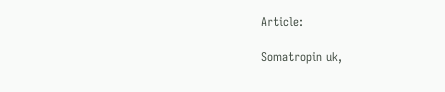Article:

Somatropin uk,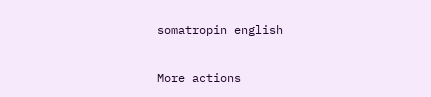somatropin english

More actions